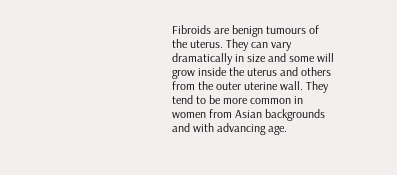Fibroids are benign tumours of the uterus. They can vary dramatically in size and some will grow inside the uterus and others from the outer uterine wall. They tend to be more common in women from Asian backgrounds and with advancing age.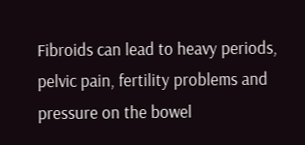Fibroids can lead to heavy periods, pelvic pain, fertility problems and pressure on the bowel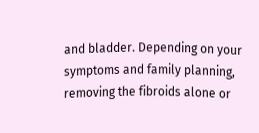and bladder. Depending on your symptoms and family planning, removing the fibroids alone or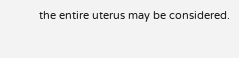the entire uterus may be considered.